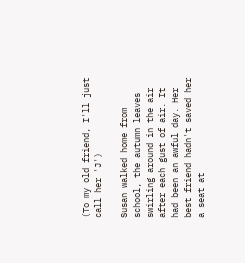(To my old friend, I'll just call her 'J')

Susan walked home from school, the autumn leaves swirling around in the air after each gust of air. It had been an awful day. Her best friend hadn't saved her a seat at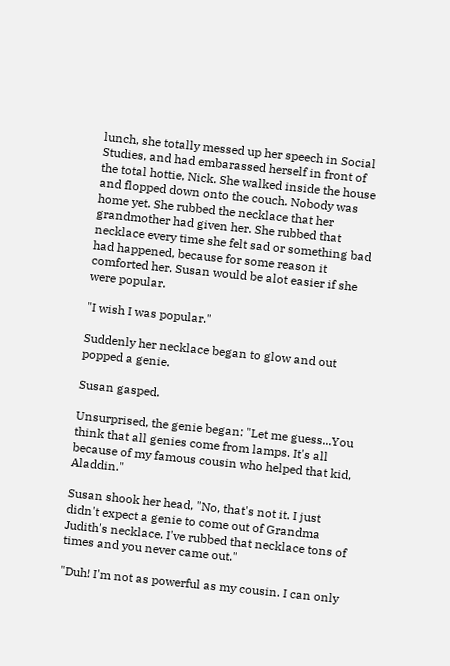lunch, she totally messed up her speech in Social Studies, and had embarassed herself in front of the total hottie, Nick. She walked inside the house and flopped down onto the couch. Nobody was home yet. She rubbed the necklace that her grandmother had given her. She rubbed that necklace every time she felt sad or something bad had happened, because for some reason it comforted her. Susan would be alot easier if she were popular.

"I wish I was popular."

Suddenly her necklace began to glow and out popped a genie.

Susan gasped.

Unsurprised, the genie began: "Let me guess...You think that all genies come from lamps. It's all because of my famous cousin who helped that kid, Aladdin."

Susan shook her head, "No, that's not it. I just didn't expect a genie to come out of Grandma Judith's necklace. I've rubbed that necklace tons of times and you never came out."

"Duh! I'm not as powerful as my cousin. I can only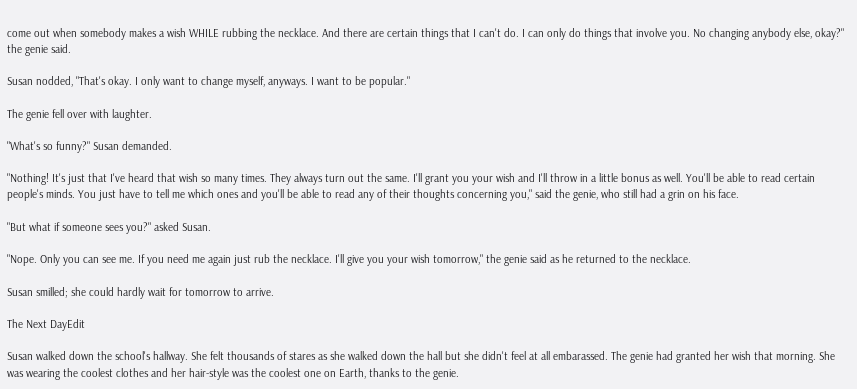come out when somebody makes a wish WHILE rubbing the necklace. And there are certain things that I can't do. I can only do things that involve you. No changing anybody else, okay?" the genie said.

Susan nodded, "That's okay. I only want to change myself, anyways. I want to be popular."

The genie fell over with laughter.

"What's so funny?" Susan demanded.

"Nothing! It's just that I've heard that wish so many times. They always turn out the same. I'll grant you your wish and I'll throw in a little bonus as well. You'll be able to read certain people's minds. You just have to tell me which ones and you'll be able to read any of their thoughts concerning you," said the genie, who still had a grin on his face.

"But what if someone sees you?" asked Susan.

"Nope. Only you can see me. If you need me again just rub the necklace. I'll give you your wish tomorrow," the genie said as he returned to the necklace.

Susan smilled; she could hardly wait for tomorrow to arrive.

The Next DayEdit

Susan walked down the school's hallway. She felt thousands of stares as she walked down the hall but she didn't feel at all embarassed. The genie had granted her wish that morning. She was wearing the coolest clothes and her hair-style was the coolest one on Earth, thanks to the genie.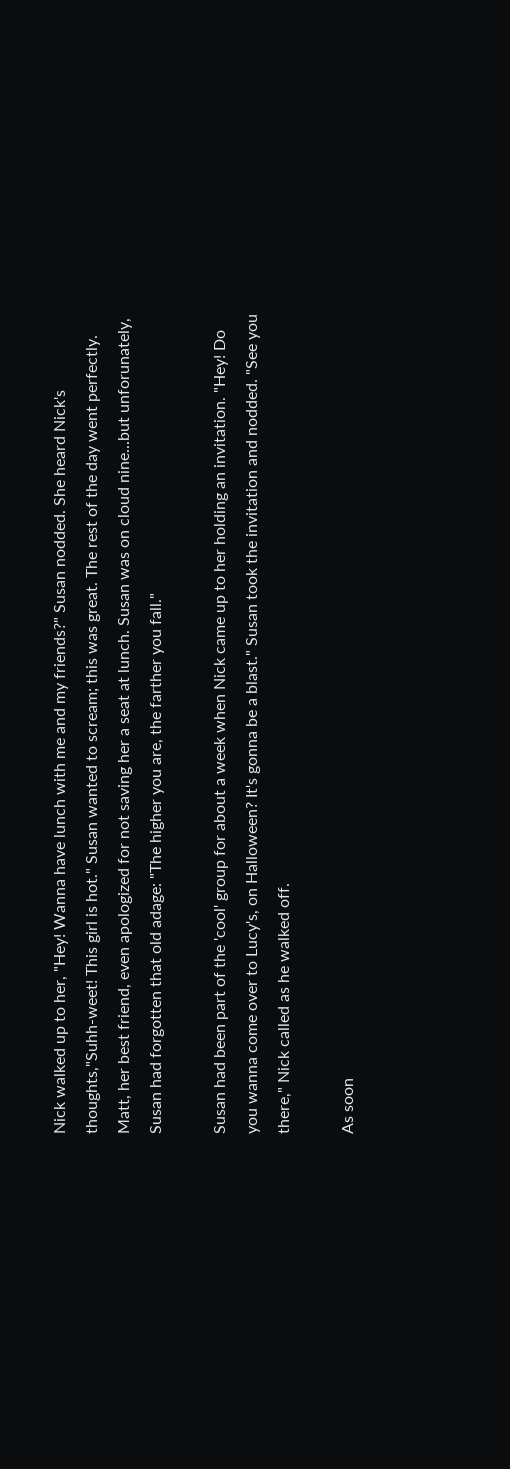Nick walked up to her, "Hey! Wanna have lunch with me and my friends?" Susan nodded. She heard Nick's thoughts,"Suhh-weet! This girl is hot." Susan wanted to scream; this was great. The rest of the day went perfectly. Matt, her best friend, even apologized for not saving her a seat at lunch. Susan was on cloud nine...but unforunately, Susan had forgotten that old adage: "The higher you are, the farther you fall."

Susan had been part of the 'cool' group for about a week when Nick came up to her holding an invitation. "Hey! Do you wanna come over to Lucy's, on Halloween? It's gonna be a blast." Susan took the invitation and nodded. "See you there," Nick called as he walked off.

As soon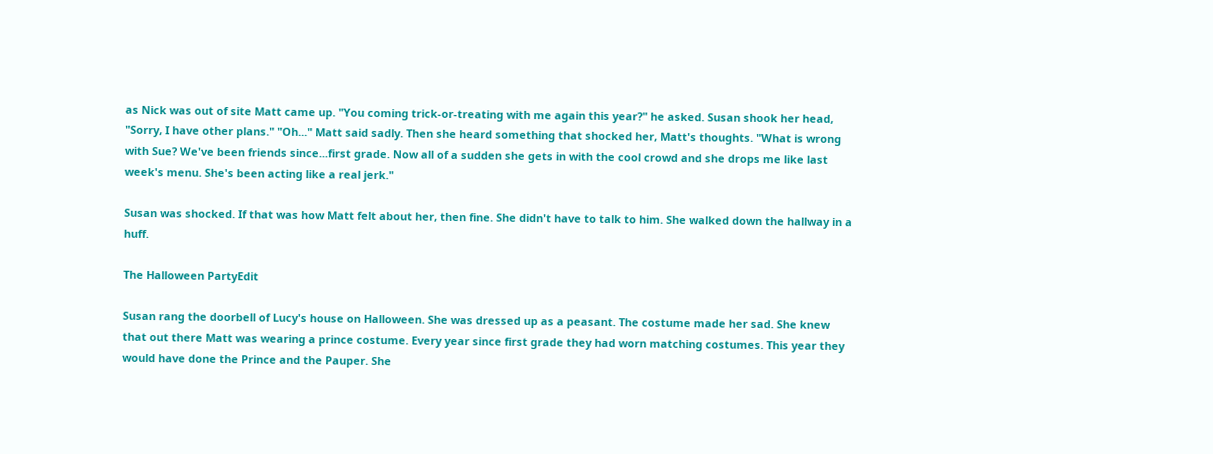as Nick was out of site Matt came up. "You coming trick-or-treating with me again this year?" he asked. Susan shook her head, "Sorry, I have other plans." "Oh..." Matt said sadly. Then she heard something that shocked her, Matt's thoughts. "What is wrong with Sue? We've been friends since...first grade. Now all of a sudden she gets in with the cool crowd and she drops me like last week's menu. She's been acting like a real jerk."

Susan was shocked. If that was how Matt felt about her, then fine. She didn't have to talk to him. She walked down the hallway in a huff.

The Halloween PartyEdit

Susan rang the doorbell of Lucy's house on Halloween. She was dressed up as a peasant. The costume made her sad. She knew that out there Matt was wearing a prince costume. Every year since first grade they had worn matching costumes. This year they would have done the Prince and the Pauper. She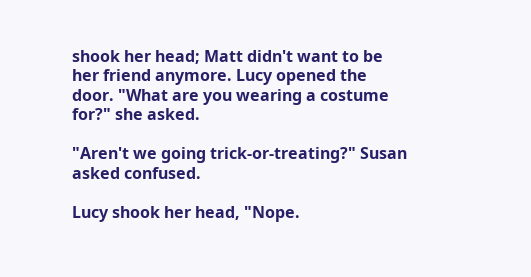shook her head; Matt didn't want to be her friend anymore. Lucy opened the door. "What are you wearing a costume for?" she asked.

"Aren't we going trick-or-treating?" Susan asked confused.

Lucy shook her head, "Nope.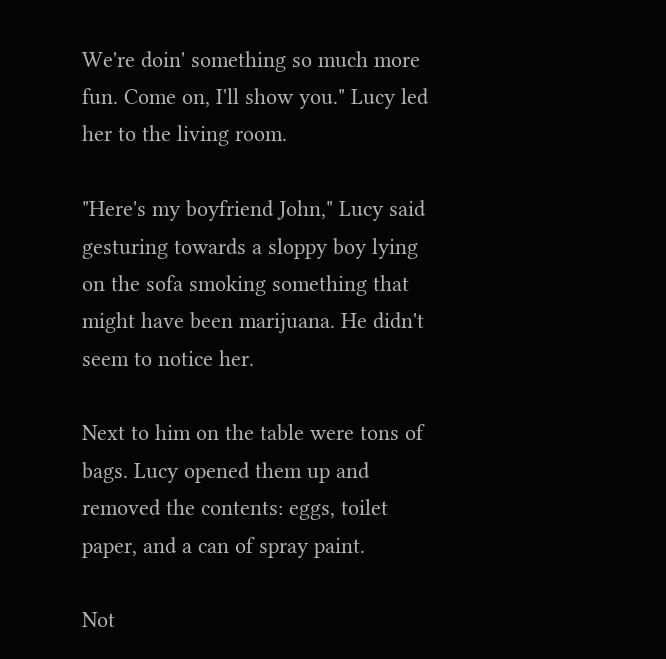We're doin' something so much more fun. Come on, I'll show you." Lucy led her to the living room.

"Here's my boyfriend John," Lucy said gesturing towards a sloppy boy lying on the sofa smoking something that might have been marijuana. He didn't seem to notice her.

Next to him on the table were tons of bags. Lucy opened them up and removed the contents: eggs, toilet paper, and a can of spray paint.

Not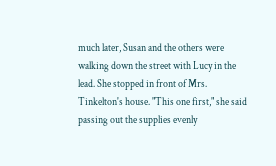much later, Susan and the others were walking down the street with Lucy in the lead. She stopped in front of Mrs. Tinkelton's house. "This one first," she said passing out the supplies evenly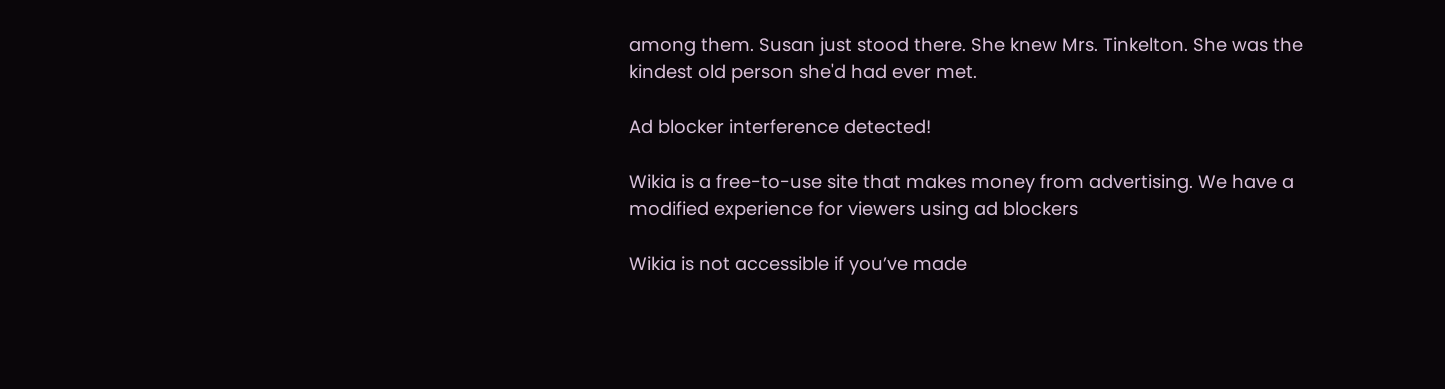among them. Susan just stood there. She knew Mrs. Tinkelton. She was the kindest old person she'd had ever met.

Ad blocker interference detected!

Wikia is a free-to-use site that makes money from advertising. We have a modified experience for viewers using ad blockers

Wikia is not accessible if you’ve made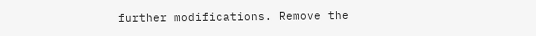further modifications. Remove the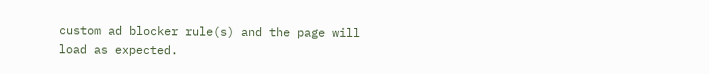custom ad blocker rule(s) and the page will load as expected.